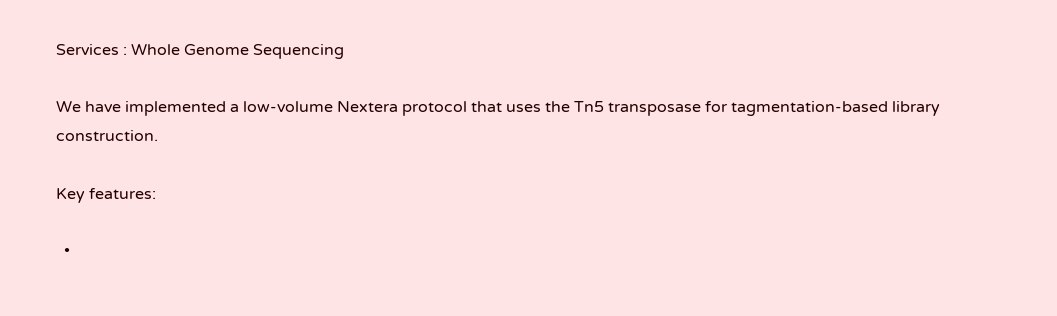Services : Whole Genome Sequencing

We have implemented a low-volume Nextera protocol that uses the Tn5 transposase for tagmentation-based library construction.

Key features:

  •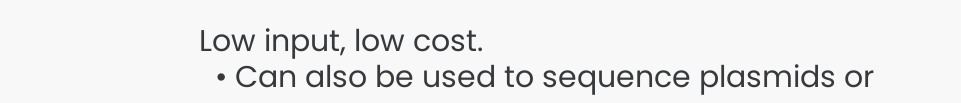Low input, low cost.
  • Can also be used to sequence plasmids or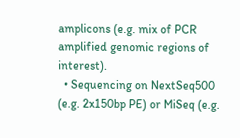amplicons (e.g. mix of PCR amplified genomic regions of interest).
  • Sequencing on NextSeq500 (e.g. 2x150bp PE) or MiSeq (e.g.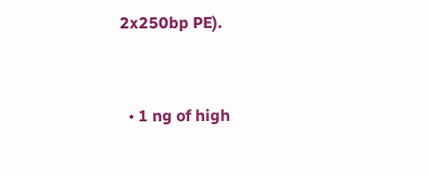2x250bp PE).


  • 1 ng of high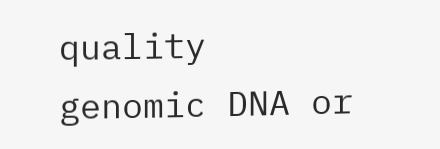quality genomic DNA or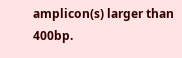amplicon(s) larger than 400bp.